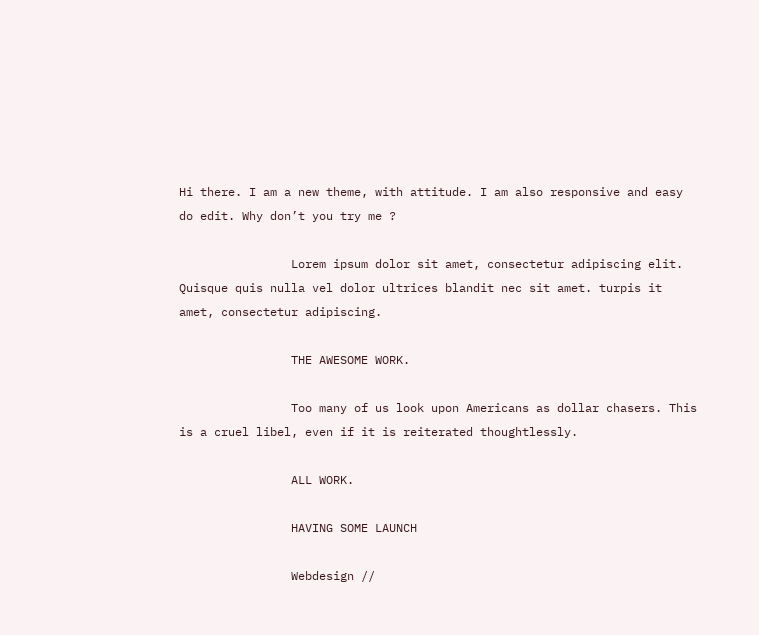Hi there. I am a new theme, with attitude. I am also responsive and easy do edit. Why don’t you try me ?

                Lorem ipsum dolor sit amet, consectetur adipiscing elit. Quisque quis nulla vel dolor ultrices blandit nec sit amet. turpis it amet, consectetur adipiscing.

                THE AWESOME WORK.

                Too many of us look upon Americans as dollar chasers. This is a cruel libel, even if it is reiterated thoughtlessly.

                ALL WORK.

                HAVING SOME LAUNCH

                Webdesign //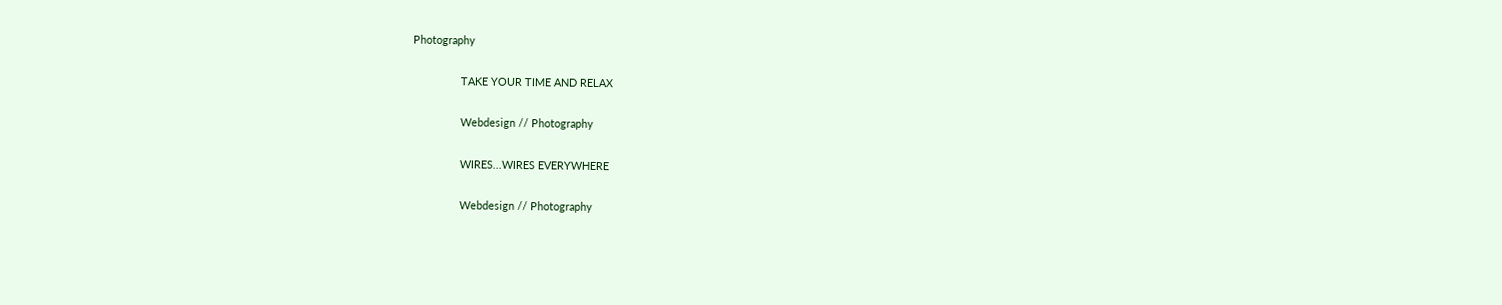Photography

                TAKE YOUR TIME AND RELAX

                Webdesign // Photography

                WIRES...WIRES EVERYWHERE

                Webdesign // Photography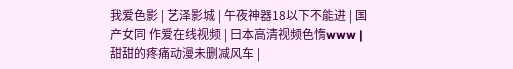我爱色影 | 艺泽影城 | 午夜神器18以下不能进 | 国产女同 作爱在线视频 | 曰本高清视频色惰www | 甜甜的疼痛动漫未删减风车 |